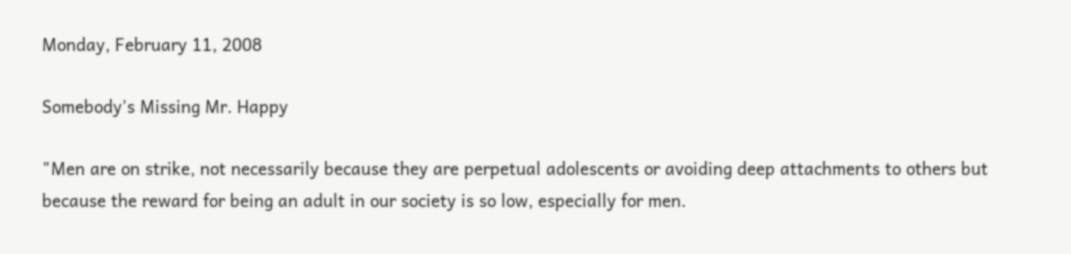Monday, February 11, 2008

Somebody's Missing Mr. Happy

"Men are on strike, not necessarily because they are perpetual adolescents or avoiding deep attachments to others but because the reward for being an adult in our society is so low, especially for men.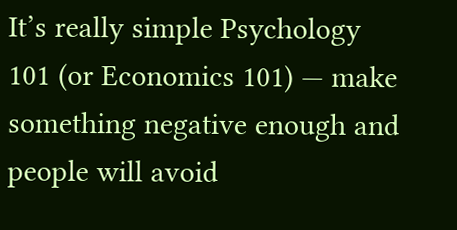It’s really simple Psychology 101 (or Economics 101) — make something negative enough and people will avoid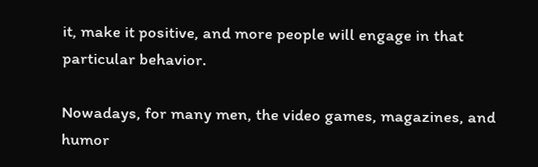it, make it positive, and more people will engage in that particular behavior.

Nowadays, for many men, the video games, magazines, and humor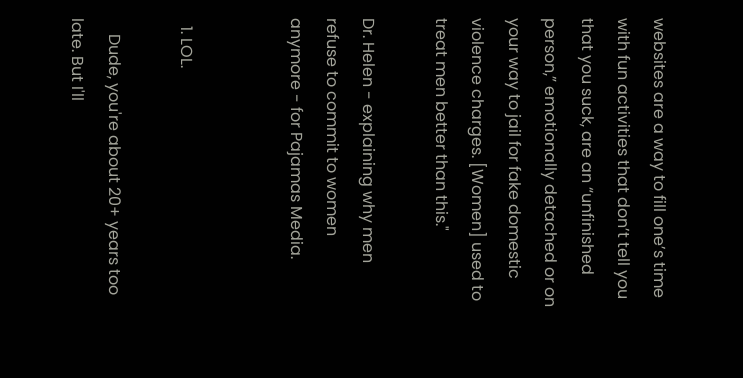websites are a way to fill one’s time with fun activities that don’t tell you that you suck, are an “unfinished person,” emotionally detached or on your way to jail for fake domestic violence charges. [Women] used to treat men better than this."

Dr. Helen - explaining why men refuse to commit to women anymore - for Pajamas Media.


  1. LOL.

    Dude, you're about 20+ years too late. But I'll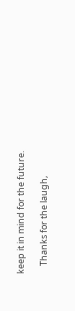keep it in mind for the future.

    Thanks for the laugh,